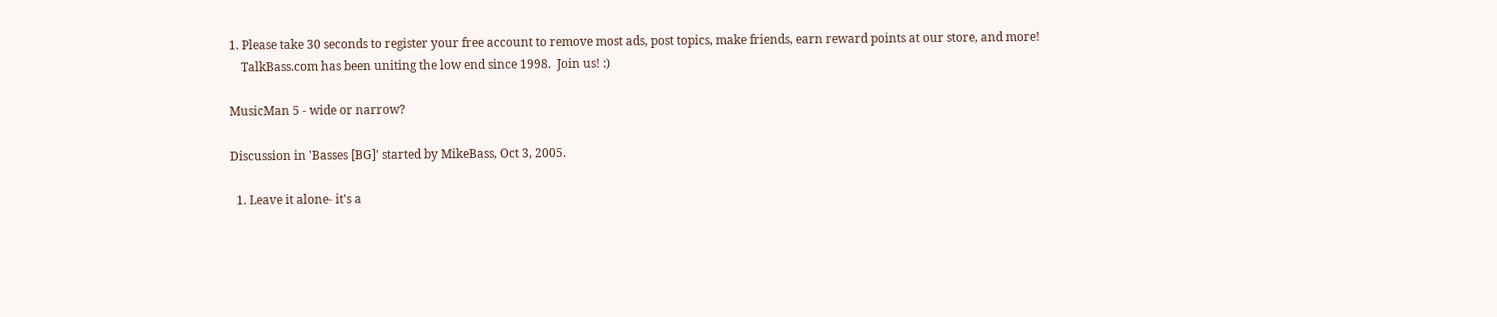1. Please take 30 seconds to register your free account to remove most ads, post topics, make friends, earn reward points at our store, and more!
    TalkBass.com has been uniting the low end since 1998.  Join us! :)

MusicMan 5 - wide or narrow?

Discussion in 'Basses [BG]' started by MikeBass, Oct 3, 2005.

  1. Leave it alone- it's a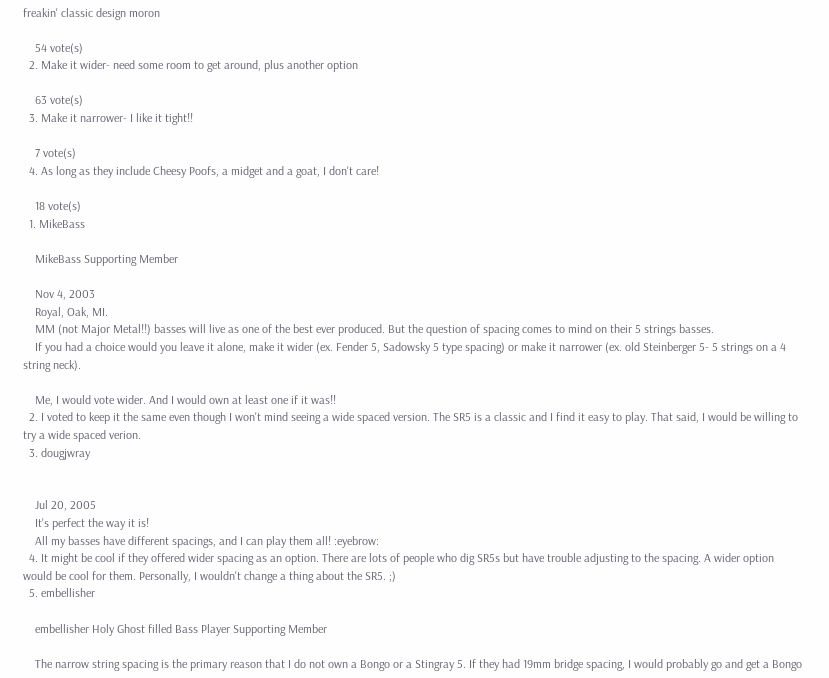freakin' classic design moron

    54 vote(s)
  2. Make it wider- need some room to get around, plus another option

    63 vote(s)
  3. Make it narrower- I like it tight!!

    7 vote(s)
  4. As long as they include Cheesy Poofs, a midget and a goat, I don't care!

    18 vote(s)
  1. MikeBass

    MikeBass Supporting Member

    Nov 4, 2003
    Royal, Oak, MI.
    MM (not Major Metal!!) basses will live as one of the best ever produced. But the question of spacing comes to mind on their 5 strings basses.
    If you had a choice would you leave it alone, make it wider (ex. Fender 5, Sadowsky 5 type spacing) or make it narrower (ex. old Steinberger 5- 5 strings on a 4 string neck).

    Me, I would vote wider. And I would own at least one if it was!!
  2. I voted to keep it the same even though I won't mind seeing a wide spaced version. The SR5 is a classic and I find it easy to play. That said, I would be willing to try a wide spaced verion.
  3. dougjwray


    Jul 20, 2005
    It's perfect the way it is!
    All my basses have different spacings, and I can play them all! :eyebrow:
  4. It might be cool if they offered wider spacing as an option. There are lots of people who dig SR5s but have trouble adjusting to the spacing. A wider option would be cool for them. Personally, I wouldn't change a thing about the SR5. ;)
  5. embellisher

    embellisher Holy Ghost filled Bass Player Supporting Member

    The narrow string spacing is the primary reason that I do not own a Bongo or a Stingray 5. If they had 19mm bridge spacing, I would probably go and get a Bongo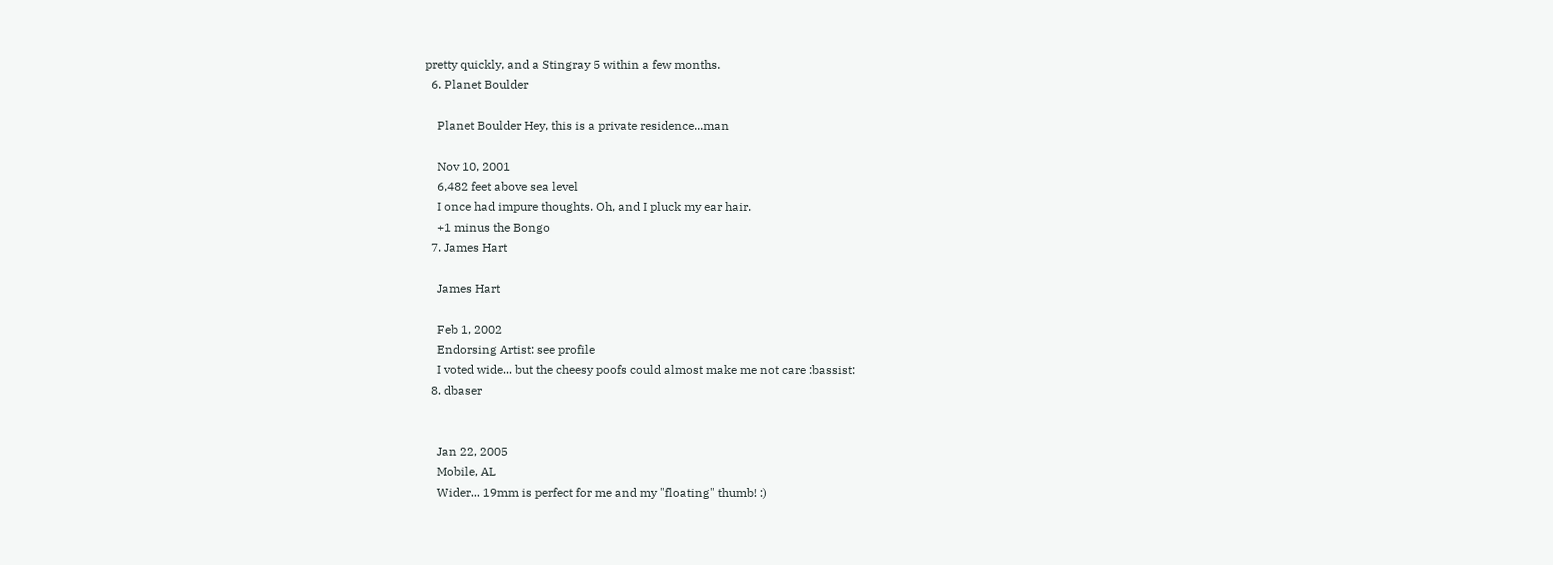pretty quickly, and a Stingray 5 within a few months.
  6. Planet Boulder

    Planet Boulder Hey, this is a private residence...man

    Nov 10, 2001
    6,482 feet above sea level
    I once had impure thoughts. Oh, and I pluck my ear hair.
    +1 minus the Bongo
  7. James Hart

    James Hart

    Feb 1, 2002
    Endorsing Artist: see profile
    I voted wide... but the cheesy poofs could almost make me not care :bassist:
  8. dbaser


    Jan 22, 2005
    Mobile, AL
    Wider... 19mm is perfect for me and my "floating" thumb! :)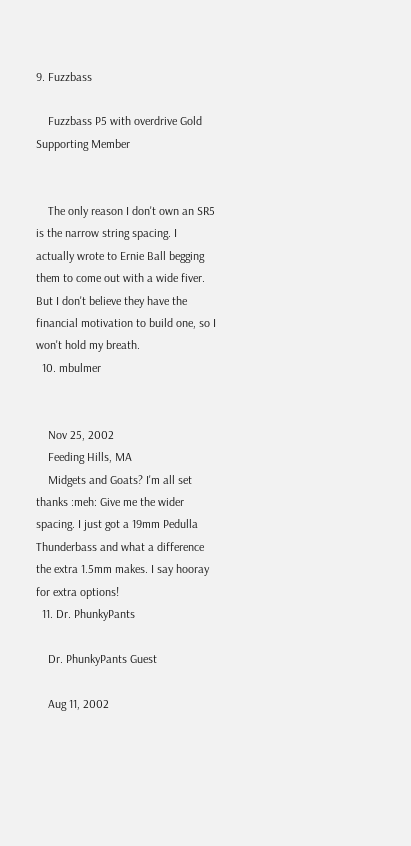9. Fuzzbass

    Fuzzbass P5 with overdrive Gold Supporting Member


    The only reason I don't own an SR5 is the narrow string spacing. I actually wrote to Ernie Ball begging them to come out with a wide fiver. But I don't believe they have the financial motivation to build one, so I won't hold my breath.
  10. mbulmer


    Nov 25, 2002
    Feeding Hills, MA
    Midgets and Goats? I'm all set thanks :meh: Give me the wider spacing. I just got a 19mm Pedulla Thunderbass and what a difference the extra 1.5mm makes. I say hooray for extra options!
  11. Dr. PhunkyPants

    Dr. PhunkyPants Guest

    Aug 11, 2002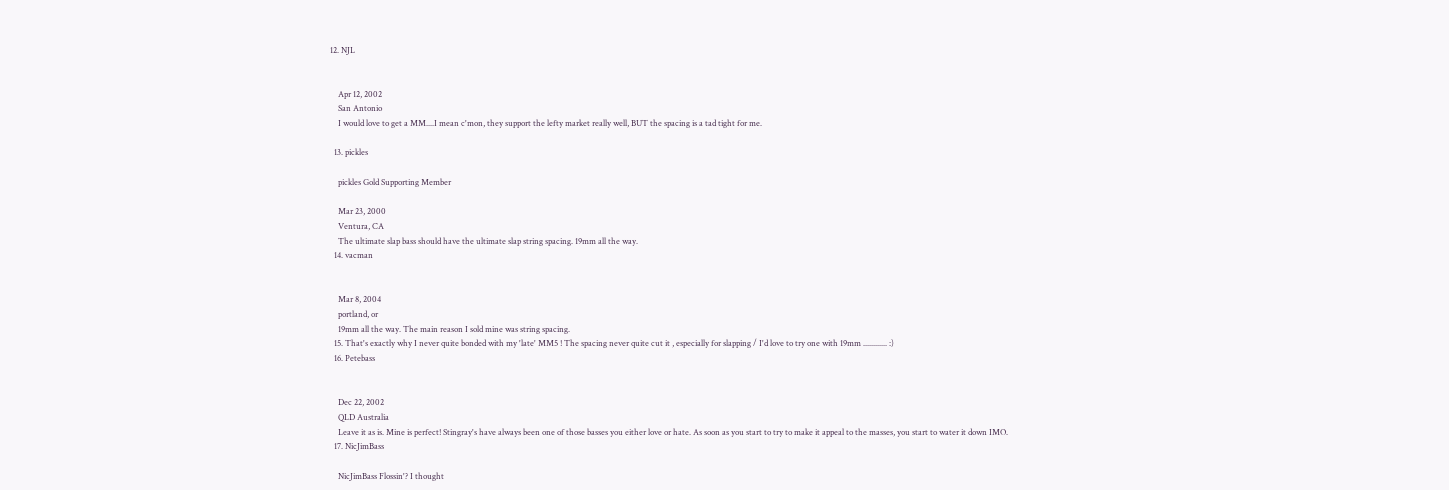12. NJL


    Apr 12, 2002
    San Antonio
    I would love to get a MM....I mean c'mon, they support the lefty market really well, BUT the spacing is a tad tight for me.

  13. pickles

    pickles Gold Supporting Member

    Mar 23, 2000
    Ventura, CA
    The ultimate slap bass should have the ultimate slap string spacing. 19mm all the way.
  14. vacman


    Mar 8, 2004
    portland, or
    19mm all the way. The main reason I sold mine was string spacing.
  15. That's exactly why I never quite bonded with my 'late' MM5 ! The spacing never quite cut it , especially for slapping / I'd love to try one with 19mm ............ :)
  16. Petebass


    Dec 22, 2002
    QLD Australia
    Leave it as is. Mine is perfect! Stingray's have always been one of those basses you either love or hate. As soon as you start to try to make it appeal to the masses, you start to water it down IMO.
  17. NicJimBass

    NicJimBass Flossin'? I thought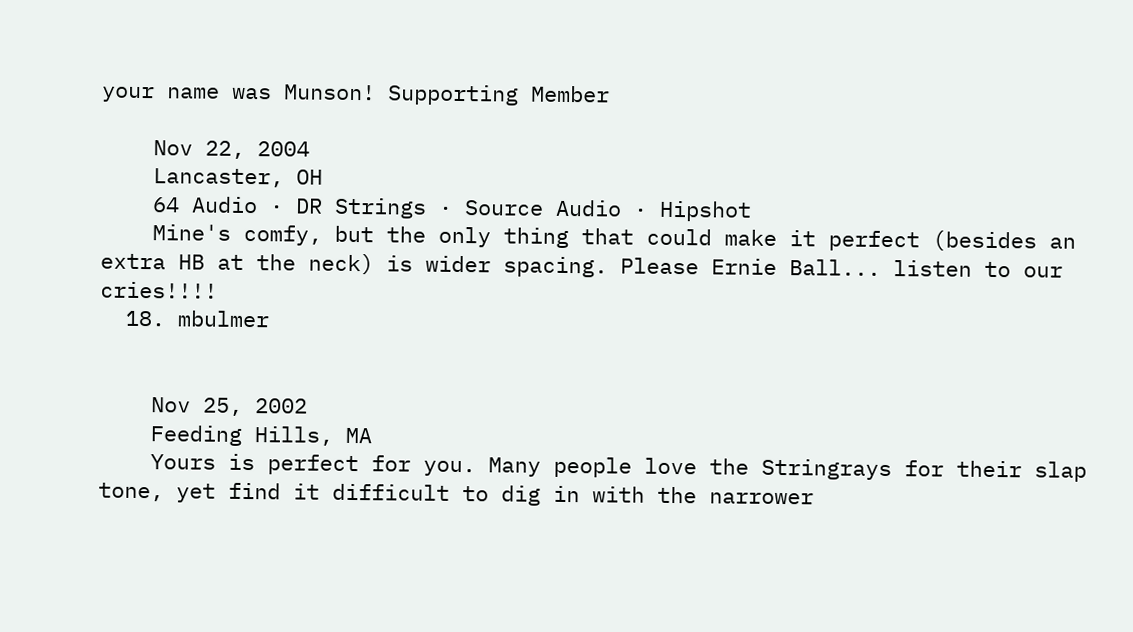your name was Munson! Supporting Member

    Nov 22, 2004
    Lancaster, OH
    64 Audio · DR Strings · Source Audio · Hipshot
    Mine's comfy, but the only thing that could make it perfect (besides an extra HB at the neck) is wider spacing. Please Ernie Ball... listen to our cries!!!!
  18. mbulmer


    Nov 25, 2002
    Feeding Hills, MA
    Yours is perfect for you. Many people love the Stringrays for their slap tone, yet find it difficult to dig in with the narrower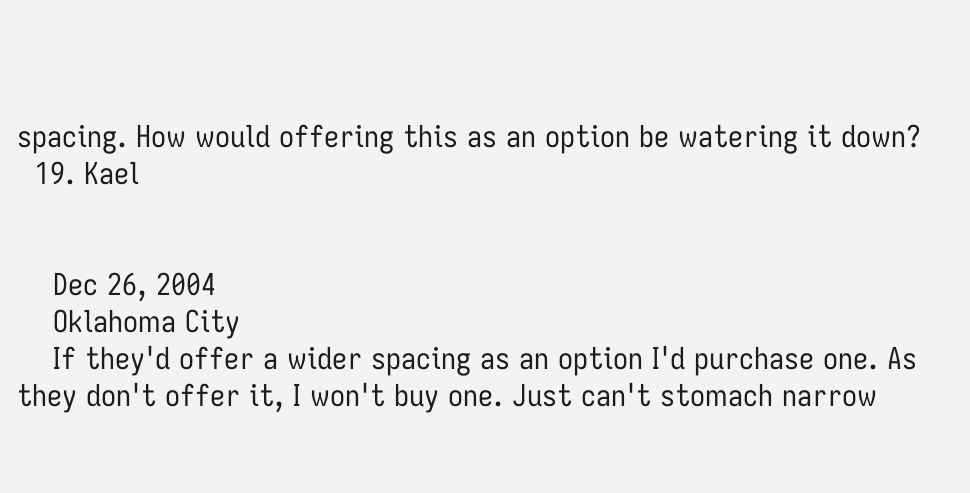spacing. How would offering this as an option be watering it down?
  19. Kael


    Dec 26, 2004
    Oklahoma City
    If they'd offer a wider spacing as an option I'd purchase one. As they don't offer it, I won't buy one. Just can't stomach narrow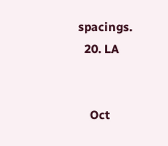spacings.
  20. LA


    Oct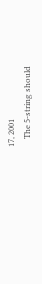17, 2001
    The 5-string should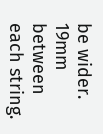be wider. 19mm between each string.